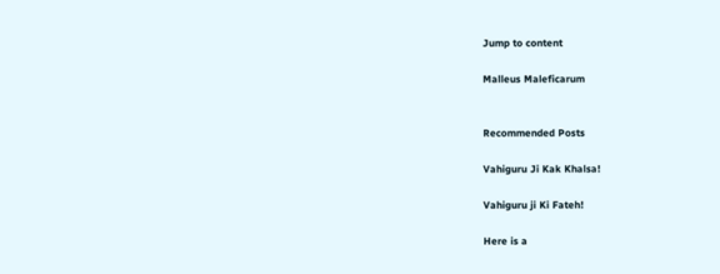Jump to content

Malleus Maleficarum


Recommended Posts

Vahiguru Ji Kak Khalsa!

Vahiguru ji Ki Fateh!

Here is a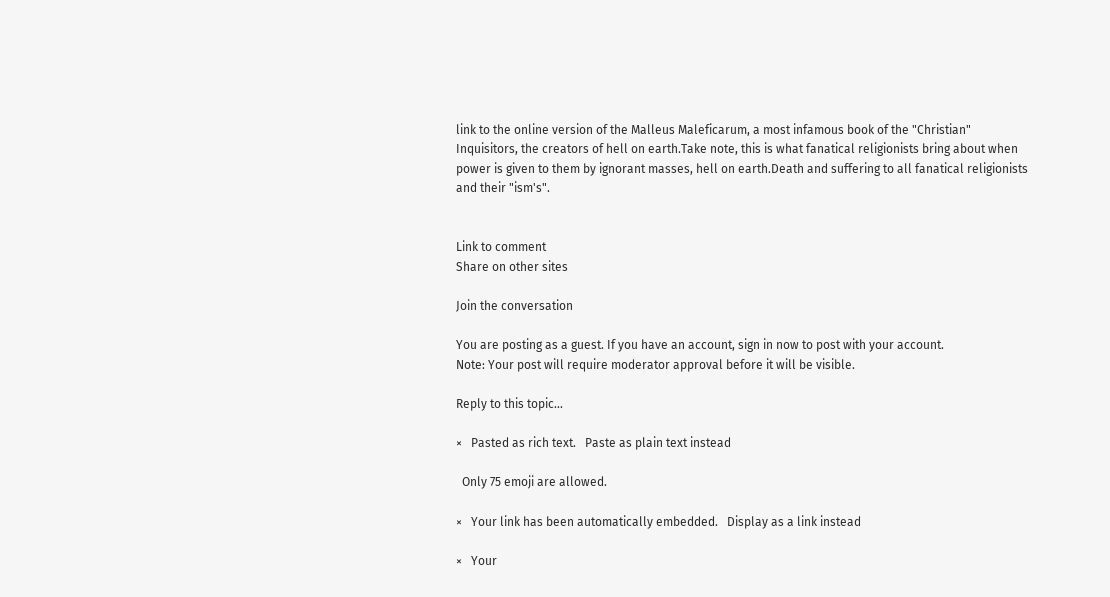link to the online version of the Malleus Maleficarum, a most infamous book of the "Christian" Inquisitors, the creators of hell on earth.Take note, this is what fanatical religionists bring about when power is given to them by ignorant masses, hell on earth.Death and suffering to all fanatical religionists and their "ism's".


Link to comment
Share on other sites

Join the conversation

You are posting as a guest. If you have an account, sign in now to post with your account.
Note: Your post will require moderator approval before it will be visible.

Reply to this topic...

×   Pasted as rich text.   Paste as plain text instead

  Only 75 emoji are allowed.

×   Your link has been automatically embedded.   Display as a link instead

×   Your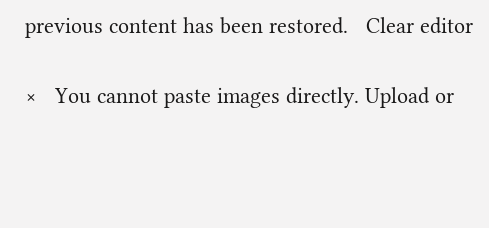previous content has been restored.   Clear editor

×   You cannot paste images directly. Upload or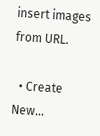insert images from URL.

  • Create New...